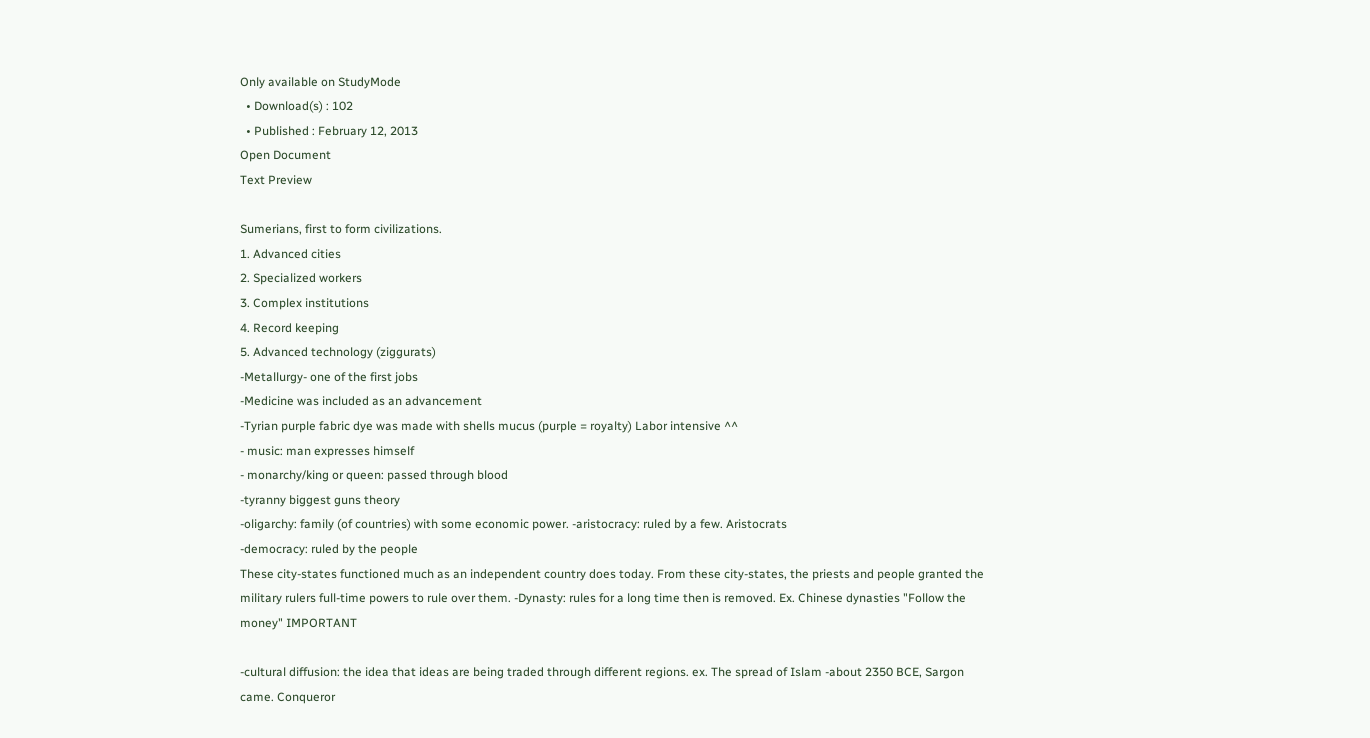Only available on StudyMode
  • Download(s) : 102
  • Published : February 12, 2013
Open Document
Text Preview

Sumerians, first to form civilizations.
1. Advanced cities
2. Specialized workers
3. Complex institutions
4. Record keeping
5. Advanced technology (ziggurats)
-Metallurgy- one of the first jobs
-Medicine was included as an advancement
-Tyrian purple fabric dye was made with shells mucus (purple = royalty) Labor intensive ^^
- music: man expresses himself
- monarchy/king or queen: passed through blood
-tyranny biggest guns theory
-oligarchy: family (of countries) with some economic power. -aristocracy: ruled by a few. Aristocrats
-democracy: ruled by the people
These city-states functioned much as an independent country does today. From these city-states, the priests and people granted the military rulers full-time powers to rule over them. -Dynasty: rules for a long time then is removed. Ex. Chinese dynasties "Follow the money" IMPORTANT

-cultural diffusion: the idea that ideas are being traded through different regions. ex. The spread of Islam -about 2350 BCE, Sargon came. Conqueror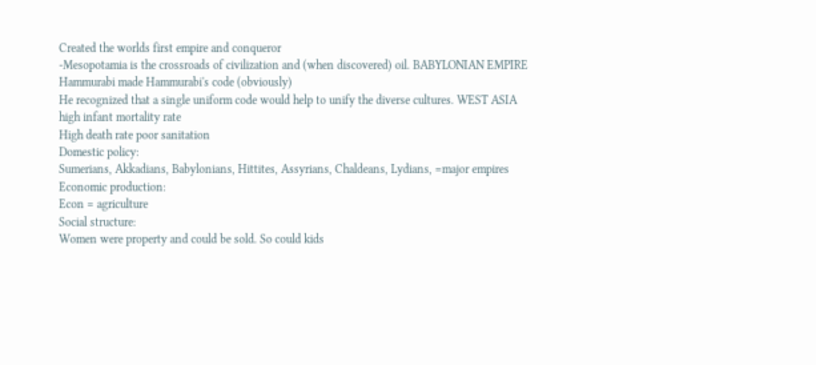Created the worlds first empire and conqueror
-Mesopotamia is the crossroads of civilization and (when discovered) oil. BABYLONIAN EMPIRE
Hammurabi made Hammurabi's code (obviously)
He recognized that a single uniform code would help to unify the diverse cultures. WEST ASIA
high infant mortality rate
High death rate poor sanitation
Domestic policy:
Sumerians, Akkadians, Babylonians, Hittites, Assyrians, Chaldeans, Lydians, =major empires Economic production:
Econ = agriculture
Social structure:
Women were property and could be sold. So could kids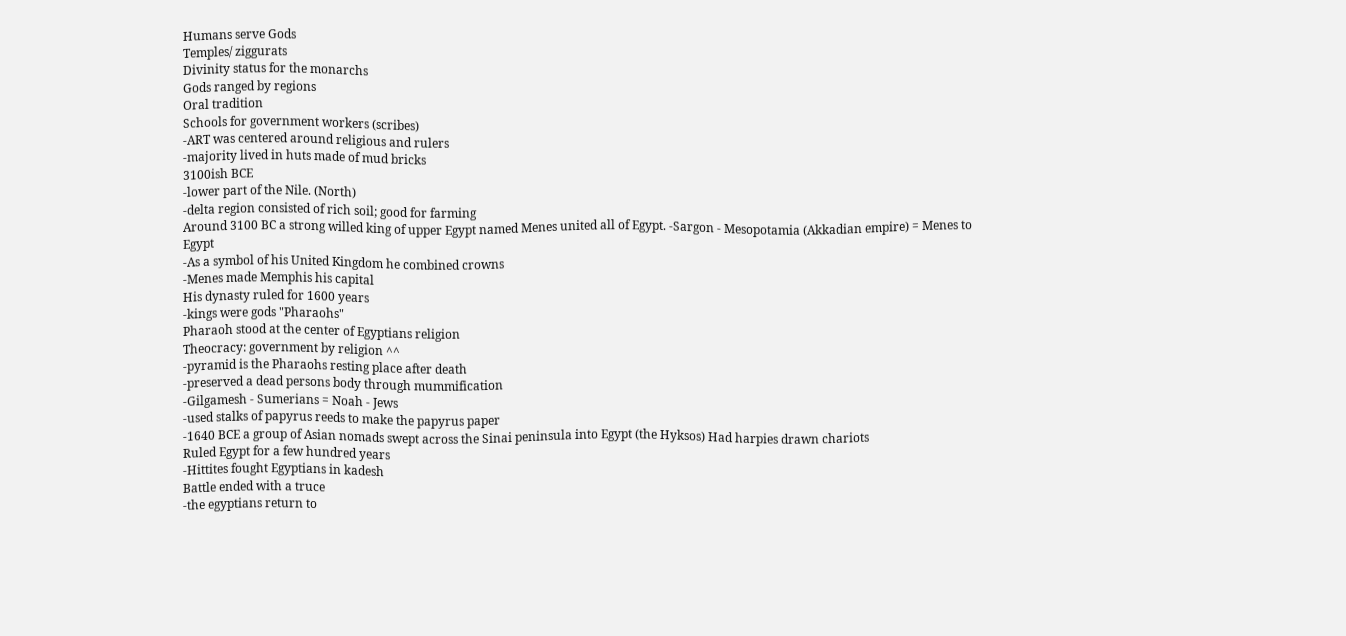Humans serve Gods
Temples/ ziggurats
Divinity status for the monarchs
Gods ranged by regions
Oral tradition
Schools for government workers (scribes)
-ART was centered around religious and rulers
-majority lived in huts made of mud bricks
3100ish BCE
-lower part of the Nile. (North)
-delta region consisted of rich soil; good for farming
Around 3100 BC a strong willed king of upper Egypt named Menes united all of Egypt. -Sargon - Mesopotamia (Akkadian empire) = Menes to Egypt
-As a symbol of his United Kingdom he combined crowns
-Menes made Memphis his capital
His dynasty ruled for 1600 years
-kings were gods "Pharaohs"
Pharaoh stood at the center of Egyptians religion
Theocracy: government by religion ^^
-pyramid is the Pharaohs resting place after death
-preserved a dead persons body through mummification
-Gilgamesh - Sumerians = Noah - Jews
-used stalks of papyrus reeds to make the papyrus paper
-1640 BCE a group of Asian nomads swept across the Sinai peninsula into Egypt (the Hyksos) Had harpies drawn chariots
Ruled Egypt for a few hundred years
-Hittites fought Egyptians in kadesh
Battle ended with a truce
-the egyptians return to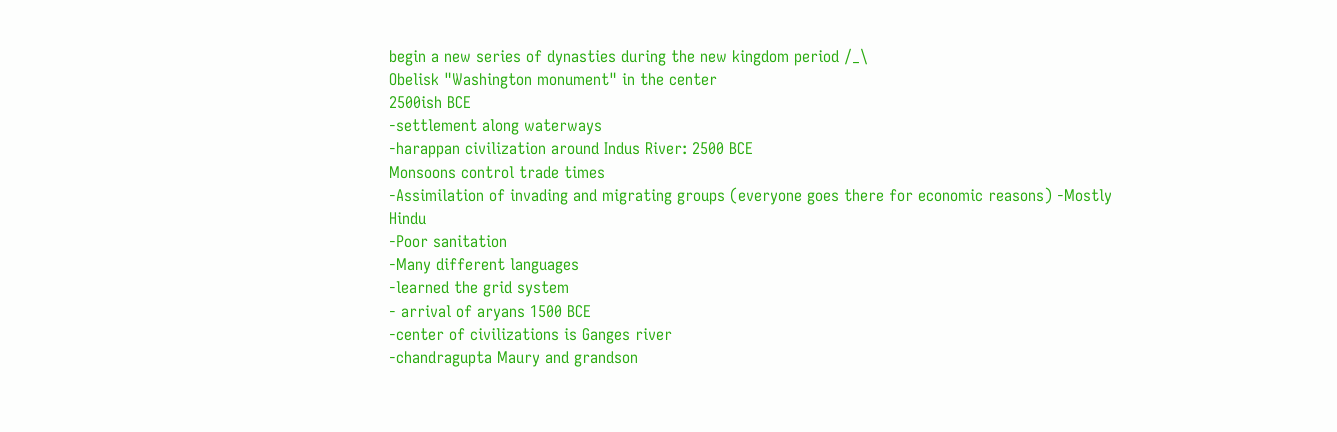begin a new series of dynasties during the new kingdom period /_\
Obelisk "Washington monument" in the center
2500ish BCE
-settlement along waterways
-harappan civilization around Indus River: 2500 BCE
Monsoons control trade times
-Assimilation of invading and migrating groups (everyone goes there for economic reasons) -Mostly Hindu
-Poor sanitation
-Many different languages
-learned the grid system
- arrival of aryans 1500 BCE
-center of civilizations is Ganges river
-chandragupta Maury and grandson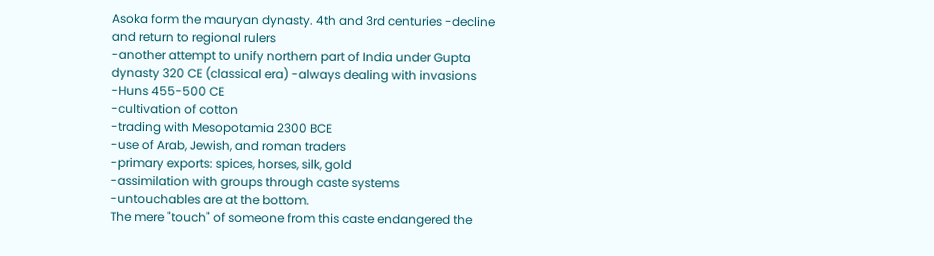Asoka form the mauryan dynasty. 4th and 3rd centuries -decline and return to regional rulers
-another attempt to unify northern part of India under Gupta dynasty 320 CE (classical era) -always dealing with invasions
-Huns 455-500 CE
-cultivation of cotton
-trading with Mesopotamia 2300 BCE
-use of Arab, Jewish, and roman traders
-primary exports: spices, horses, silk, gold
-assimilation with groups through caste systems
-untouchables are at the bottom.
The mere "touch" of someone from this caste endangered the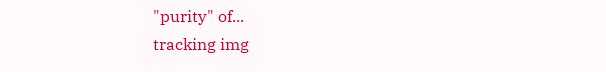"purity" of...
tracking img